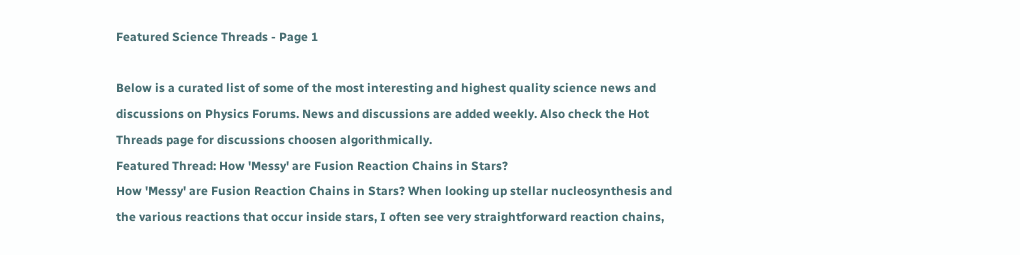Featured Science Threads - Page 1

Below is a curated list of some of the most interesting and highest quality science news and discussions on Physics Forums. News and discussions are added weekly. Also check the Hot Threads page for discussions choosen algorithmically.
Featured Thread: How 'Messy' are Fusion Reaction Chains in Stars?
How 'Messy' are Fusion Reaction Chains in Stars? When looking up stellar nucleosynthesis and the various reactions that occur inside stars, I often see very straightforward reaction chains,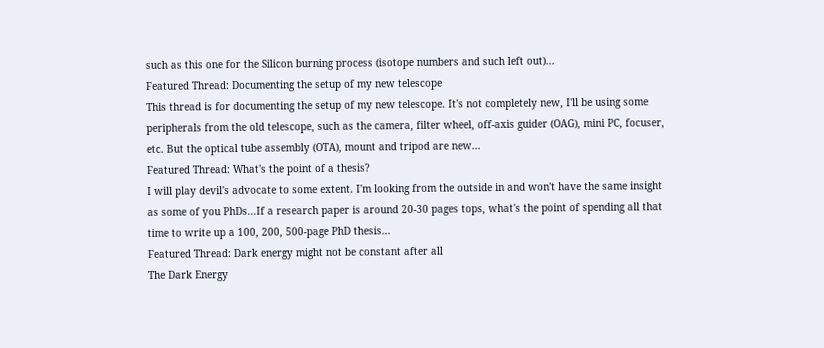such as this one for the Silicon burning process (isotope numbers and such left out)...
Featured Thread: Documenting the setup of my new telescope
This thread is for documenting the setup of my new telescope. It's not completely new, I'll be using some peripherals from the old telescope, such as the camera, filter wheel, off-axis guider (OAG), mini PC, focuser, etc. But the optical tube assembly (OTA), mount and tripod are new...
Featured Thread: What's the point of a thesis?
I will play devil's advocate to some extent. I'm looking from the outside in and won't have the same insight as some of you PhDs...If a research paper is around 20-30 pages tops, what's the point of spending all that time to write up a 100, 200, 500-page PhD thesis...
Featured Thread: Dark energy might not be constant after all
The Dark Energy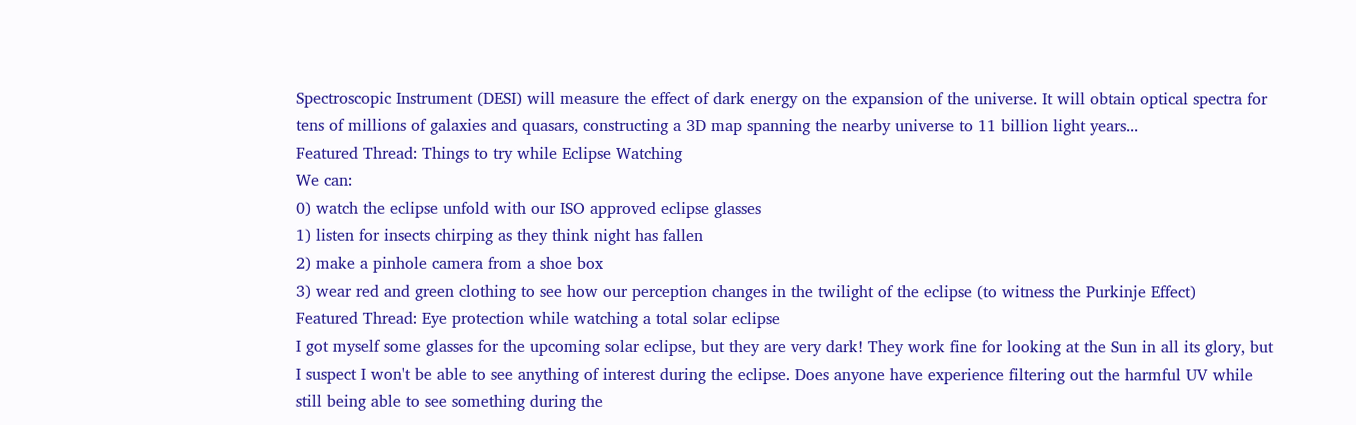Spectroscopic Instrument (DESI) will measure the effect of dark energy on the expansion of the universe. It will obtain optical spectra for tens of millions of galaxies and quasars, constructing a 3D map spanning the nearby universe to 11 billion light years...
Featured Thread: Things to try while Eclipse Watching
We can:
0) watch the eclipse unfold with our ISO approved eclipse glasses
1) listen for insects chirping as they think night has fallen
2) make a pinhole camera from a shoe box
3) wear red and green clothing to see how our perception changes in the twilight of the eclipse (to witness the Purkinje Effect)
Featured Thread: Eye protection while watching a total solar eclipse
I got myself some glasses for the upcoming solar eclipse, but they are very dark! They work fine for looking at the Sun in all its glory, but I suspect I won't be able to see anything of interest during the eclipse. Does anyone have experience filtering out the harmful UV while still being able to see something during the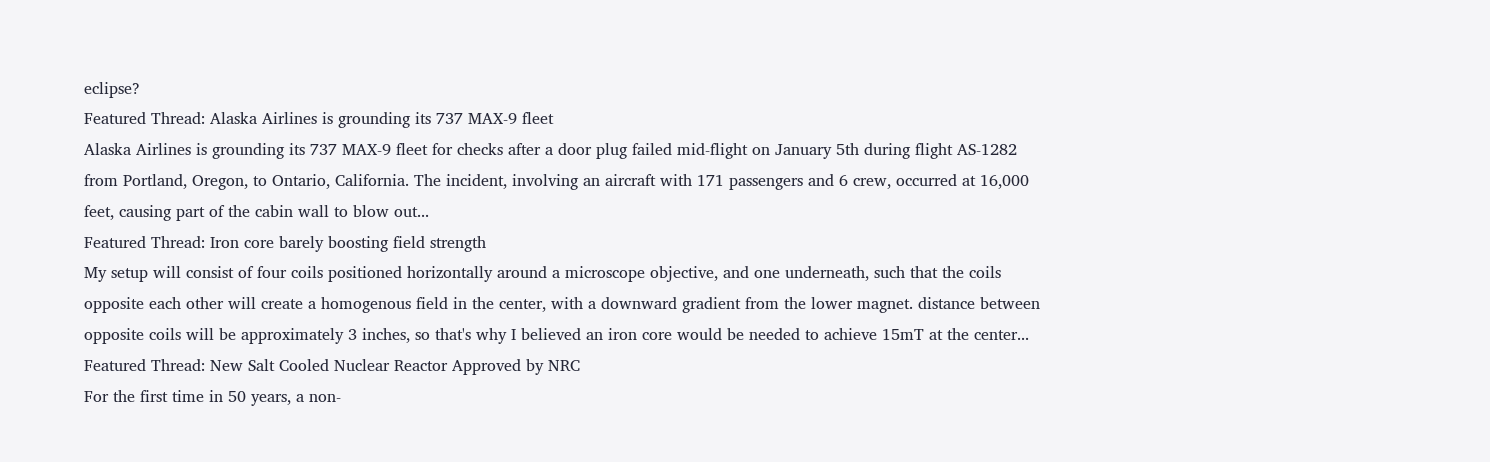eclipse?
Featured Thread: Alaska Airlines is grounding its 737 MAX-9 fleet
Alaska Airlines is grounding its 737 MAX-9 fleet for checks after a door plug failed mid-flight on January 5th during flight AS-1282 from Portland, Oregon, to Ontario, California. The incident, involving an aircraft with 171 passengers and 6 crew, occurred at 16,000 feet, causing part of the cabin wall to blow out...
Featured Thread: Iron core barely boosting field strength
My setup will consist of four coils positioned horizontally around a microscope objective, and one underneath, such that the coils opposite each other will create a homogenous field in the center, with a downward gradient from the lower magnet. distance between opposite coils will be approximately 3 inches, so that's why I believed an iron core would be needed to achieve 15mT at the center...
Featured Thread: New Salt Cooled Nuclear Reactor Approved by NRC
For the first time in 50 years, a non-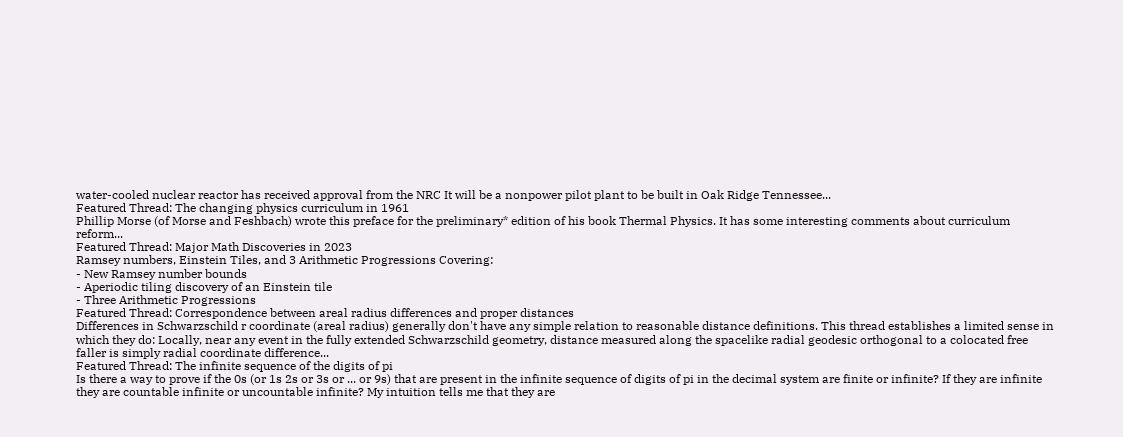water-cooled nuclear reactor has received approval from the NRC It will be a nonpower pilot plant to be built in Oak Ridge Tennessee...
Featured Thread: The changing physics curriculum in 1961
Phillip Morse (of Morse and Feshbach) wrote this preface for the preliminary* edition of his book Thermal Physics. It has some interesting comments about curriculum reform...
Featured Thread: Major Math Discoveries in 2023
Ramsey numbers, Einstein Tiles, and 3 Arithmetic Progressions Covering:
- New Ramsey number bounds
- Aperiodic tiling discovery of an Einstein tile
- Three Arithmetic Progressions
Featured Thread: Correspondence between areal radius differences and proper distances
Differences in Schwarzschild r coordinate (areal radius) generally don't have any simple relation to reasonable distance definitions. This thread establishes a limited sense in which they do: Locally, near any event in the fully extended Schwarzschild geometry, distance measured along the spacelike radial geodesic orthogonal to a colocated free faller is simply radial coordinate difference...
Featured Thread: The infinite sequence of the digits of pi
Is there a way to prove if the 0s (or 1s 2s or 3s or ... or 9s) that are present in the infinite sequence of digits of pi in the decimal system are finite or infinite? If they are infinite they are countable infinite or uncountable infinite? My intuition tells me that they are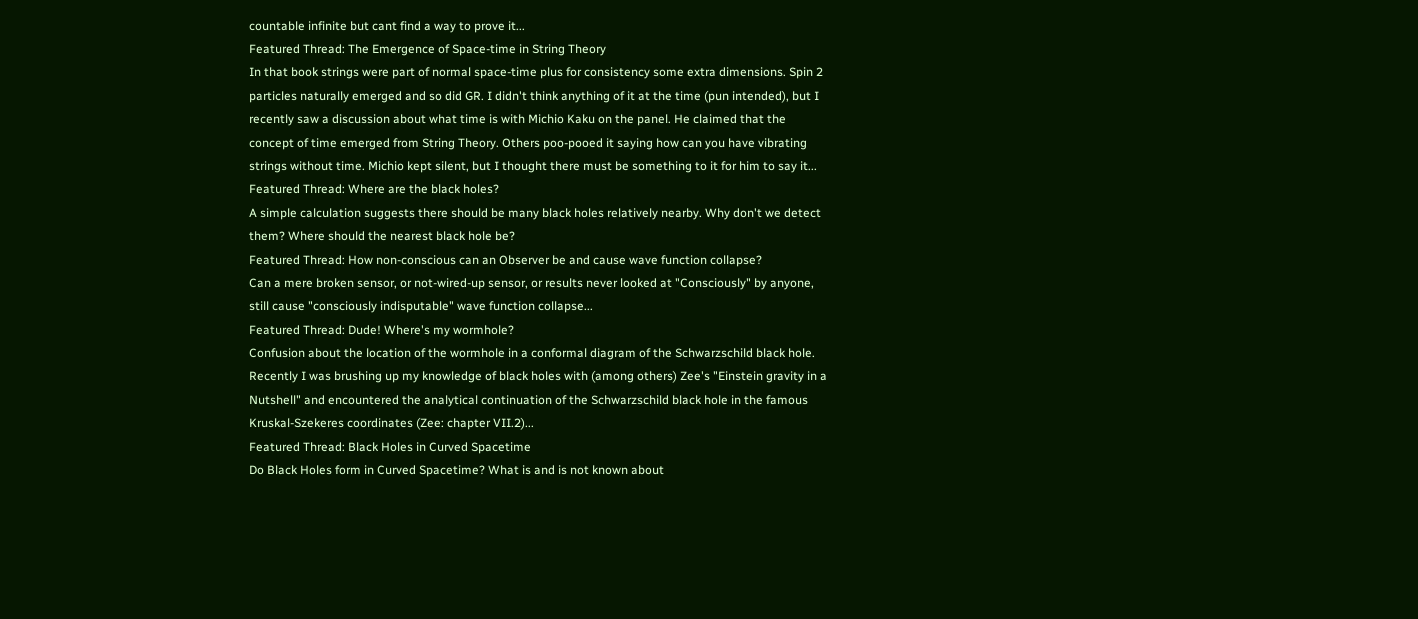countable infinite but cant find a way to prove it...
Featured Thread: The Emergence of Space-time in String Theory
In that book strings were part of normal space-time plus for consistency some extra dimensions. Spin 2 particles naturally emerged and so did GR. I didn't think anything of it at the time (pun intended), but I recently saw a discussion about what time is with Michio Kaku on the panel. He claimed that the concept of time emerged from String Theory. Others poo-pooed it saying how can you have vibrating strings without time. Michio kept silent, but I thought there must be something to it for him to say it...
Featured Thread: Where are the black holes?
A simple calculation suggests there should be many black holes relatively nearby. Why don't we detect them? Where should the nearest black hole be?
Featured Thread: How non-conscious can an Observer be and cause wave function collapse?
Can a mere broken sensor, or not-wired-up sensor, or results never looked at "Consciously" by anyone, still cause "consciously indisputable" wave function collapse...
Featured Thread: Dude! Where's my wormhole?
Confusion about the location of the wormhole in a conformal diagram of the Schwarzschild black hole. Recently I was brushing up my knowledge of black holes with (among others) Zee's "Einstein gravity in a Nutshell" and encountered the analytical continuation of the Schwarzschild black hole in the famous Kruskal-Szekeres coordinates (Zee: chapter VII.2)...
Featured Thread: Black Holes in Curved Spacetime
Do Black Holes form in Curved Spacetime? What is and is not known about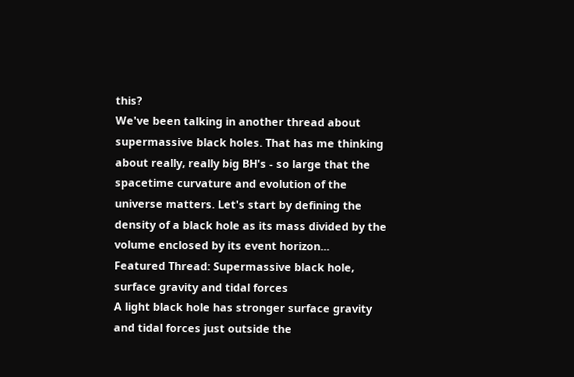this?
We've been talking in another thread about supermassive black holes. That has me thinking about really, really big BH's - so large that the spacetime curvature and evolution of the universe matters. Let's start by defining the density of a black hole as its mass divided by the volume enclosed by its event horizon...
Featured Thread: Supermassive black hole, surface gravity and tidal forces
A light black hole has stronger surface gravity and tidal forces just outside the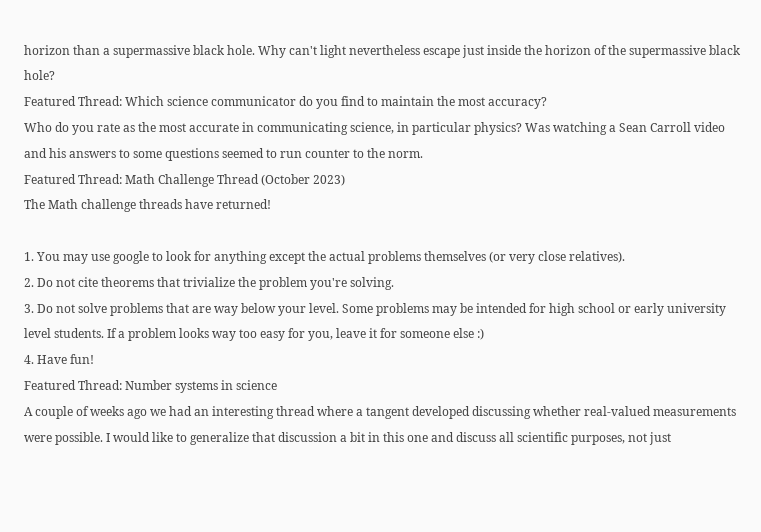horizon than a supermassive black hole. Why can't light nevertheless escape just inside the horizon of the supermassive black hole?
Featured Thread: Which science communicator do you find to maintain the most accuracy?
Who do you rate as the most accurate in communicating science, in particular physics? Was watching a Sean Carroll video and his answers to some questions seemed to run counter to the norm.
Featured Thread: Math Challenge Thread (October 2023)
The Math challenge threads have returned!

1. You may use google to look for anything except the actual problems themselves (or very close relatives).
2. Do not cite theorems that trivialize the problem you're solving.
3. Do not solve problems that are way below your level. Some problems may be intended for high school or early university level students. If a problem looks way too easy for you, leave it for someone else :)
4. Have fun!
Featured Thread: Number systems in science
A couple of weeks ago we had an interesting thread where a tangent developed discussing whether real-valued measurements were possible. I would like to generalize that discussion a bit in this one and discuss all scientific purposes, not just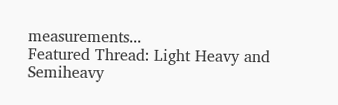measurements...
Featured Thread: Light Heavy and Semiheavy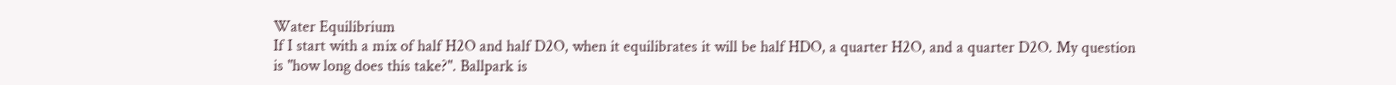Water Equilibrium
If I start with a mix of half H2O and half D2O, when it equilibrates it will be half HDO, a quarter H2O, and a quarter D2O. My question is "how long does this take?". Ballpark is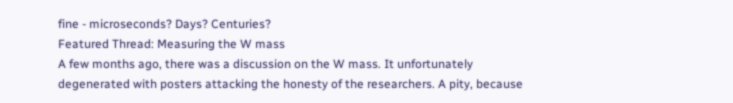fine - microseconds? Days? Centuries?
Featured Thread: Measuring the W mass
A few months ago, there was a discussion on the W mass. It unfortunately degenerated with posters attacking the honesty of the researchers. A pity, because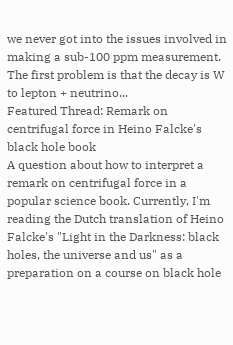we never got into the issues involved in making a sub-100 ppm measurement. The first problem is that the decay is W to lepton + neutrino...
Featured Thread: Remark on centrifugal force in Heino Falcke's black hole book
A question about how to interpret a remark on centrifugal force in a popular science book. Currently, I'm reading the Dutch translation of Heino Falcke's "Light in the Darkness: black holes, the universe and us" as a preparation on a course on black hole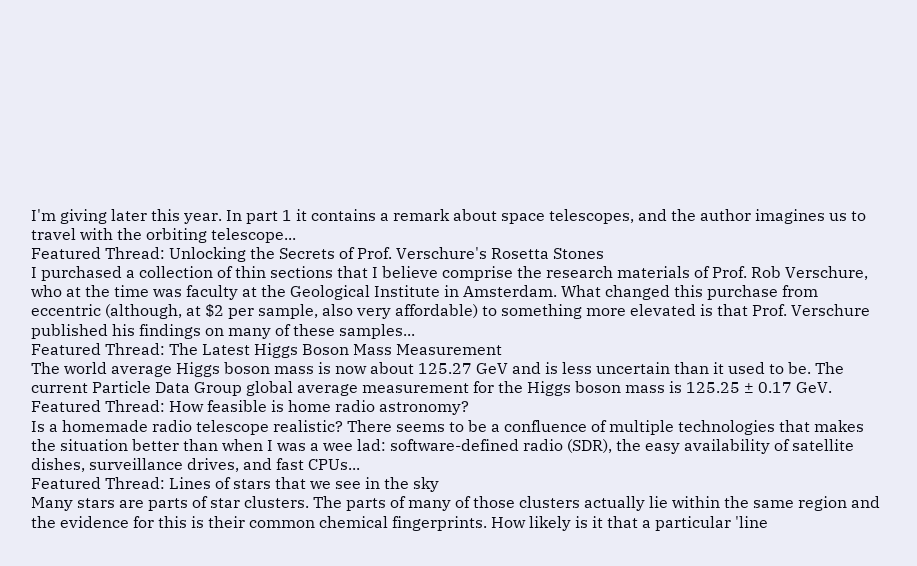I'm giving later this year. In part 1 it contains a remark about space telescopes, and the author imagines us to travel with the orbiting telescope...
Featured Thread: Unlocking the Secrets of Prof. Verschure's Rosetta Stones
I purchased a collection of thin sections that I believe comprise the research materials of Prof. Rob Verschure, who at the time was faculty at the Geological Institute in Amsterdam. What changed this purchase from eccentric (although, at $2 per sample, also very affordable) to something more elevated is that Prof. Verschure published his findings on many of these samples...
Featured Thread: The Latest Higgs Boson Mass Measurement
The world average Higgs boson mass is now about 125.27 GeV and is less uncertain than it used to be. The current Particle Data Group global average measurement for the Higgs boson mass is 125.25 ± 0.17 GeV.
Featured Thread: How feasible is home radio astronomy?
Is a homemade radio telescope realistic? There seems to be a confluence of multiple technologies that makes the situation better than when I was a wee lad: software-defined radio (SDR), the easy availability of satellite dishes, surveillance drives, and fast CPUs...
Featured Thread: Lines of stars that we see in the sky
Many stars are parts of star clusters. The parts of many of those clusters actually lie within the same region and the evidence for this is their common chemical fingerprints. How likely is it that a particular 'line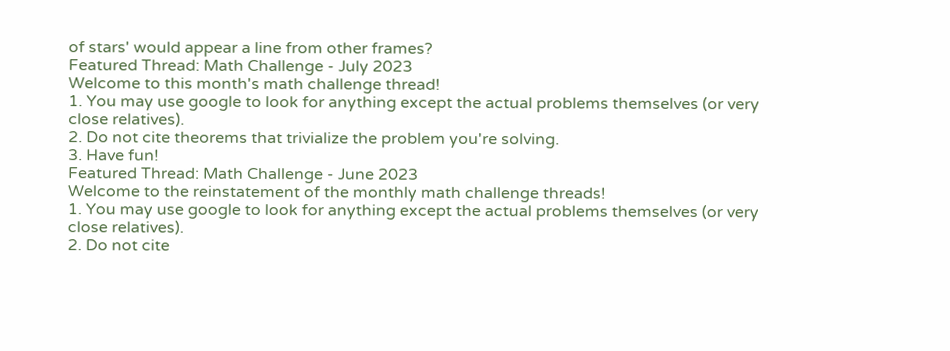of stars' would appear a line from other frames?
Featured Thread: Math Challenge - July 2023
Welcome to this month's math challenge thread!
1. You may use google to look for anything except the actual problems themselves (or very close relatives).
2. Do not cite theorems that trivialize the problem you're solving.
3. Have fun!
Featured Thread: Math Challenge - June 2023
Welcome to the reinstatement of the monthly math challenge threads!
1. You may use google to look for anything except the actual problems themselves (or very close relatives).
2. Do not cite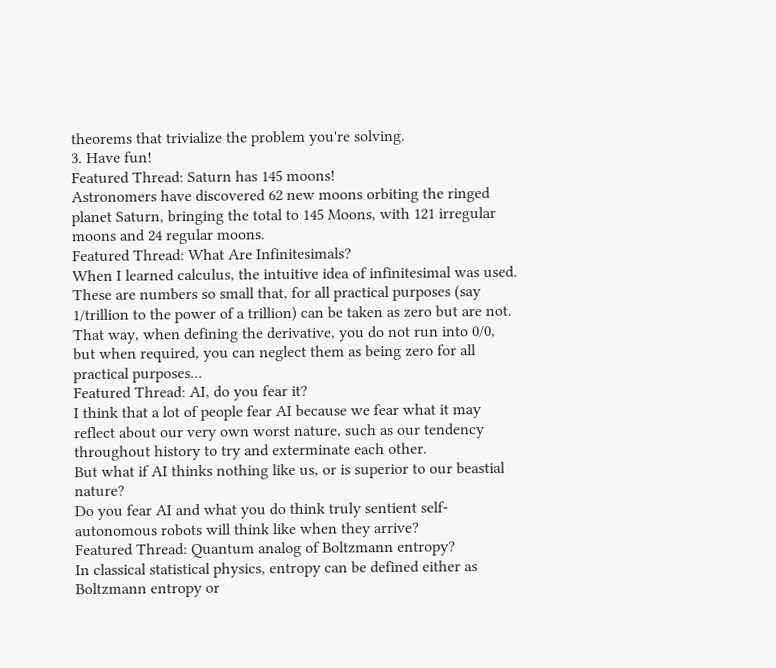theorems that trivialize the problem you're solving.
3. Have fun!
Featured Thread: Saturn has 145 moons!
Astronomers have discovered 62 new moons orbiting the ringed planet Saturn, bringing the total to 145 Moons, with 121 irregular moons and 24 regular moons.
Featured Thread: What Are Infinitesimals?
When I learned calculus, the intuitive idea of infinitesimal was used. These are numbers so small that, for all practical purposes (say 1/trillion to the power of a trillion) can be taken as zero but are not. That way, when defining the derivative, you do not run into 0/0, but when required, you can neglect them as being zero for all practical purposes...
Featured Thread: AI, do you fear it?
I think that a lot of people fear AI because we fear what it may reflect about our very own worst nature, such as our tendency throughout history to try and exterminate each other.
But what if AI thinks nothing like us, or is superior to our beastial nature?
Do you fear AI and what you do think truly sentient self-autonomous robots will think like when they arrive?
Featured Thread: Quantum analog of Boltzmann entropy?
In classical statistical physics, entropy can be defined either as Boltzmann entropy or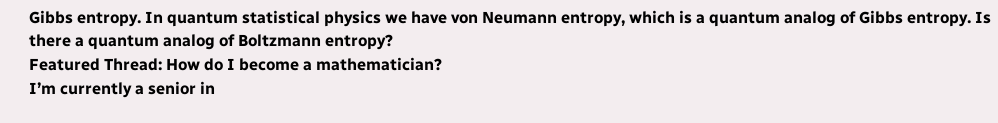Gibbs entropy. In quantum statistical physics we have von Neumann entropy, which is a quantum analog of Gibbs entropy. Is there a quantum analog of Boltzmann entropy?
Featured Thread: How do I become a mathematician?
I’m currently a senior in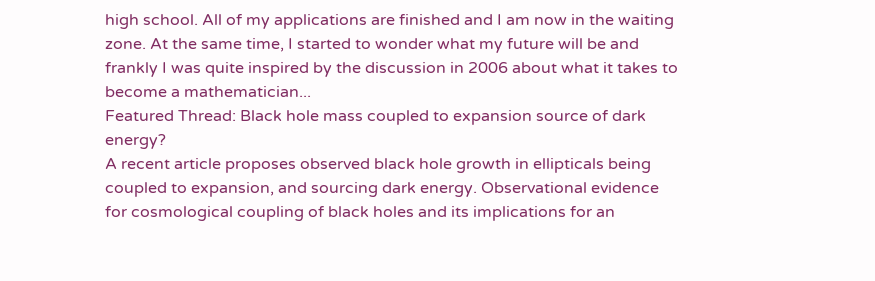high school. All of my applications are finished and I am now in the waiting zone. At the same time, I started to wonder what my future will be and frankly I was quite inspired by the discussion in 2006 about what it takes to become a mathematician...
Featured Thread: Black hole mass coupled to expansion source of dark energy?
A recent article proposes observed black hole growth in ellipticals being coupled to expansion, and sourcing dark energy. Observational evidence for cosmological coupling of black holes and its implications for an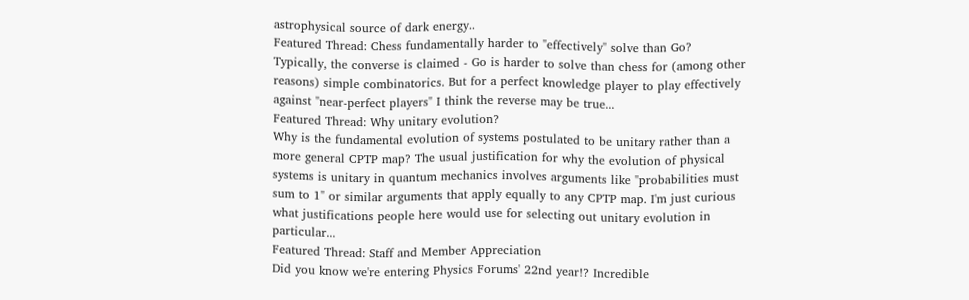astrophysical source of dark energy..
Featured Thread: Chess fundamentally harder to "effectively" solve than Go?
Typically, the converse is claimed - Go is harder to solve than chess for (among other reasons) simple combinatorics. But for a perfect knowledge player to play effectively against "near-perfect players" I think the reverse may be true...
Featured Thread: Why unitary evolution?
Why is the fundamental evolution of systems postulated to be unitary rather than a more general CPTP map? The usual justification for why the evolution of physical systems is unitary in quantum mechanics involves arguments like "probabilities must sum to 1" or similar arguments that apply equally to any CPTP map. I'm just curious what justifications people here would use for selecting out unitary evolution in particular...
Featured Thread: Staff and Member Appreciation
Did you know we're entering Physics Forums' 22nd year!? Incredible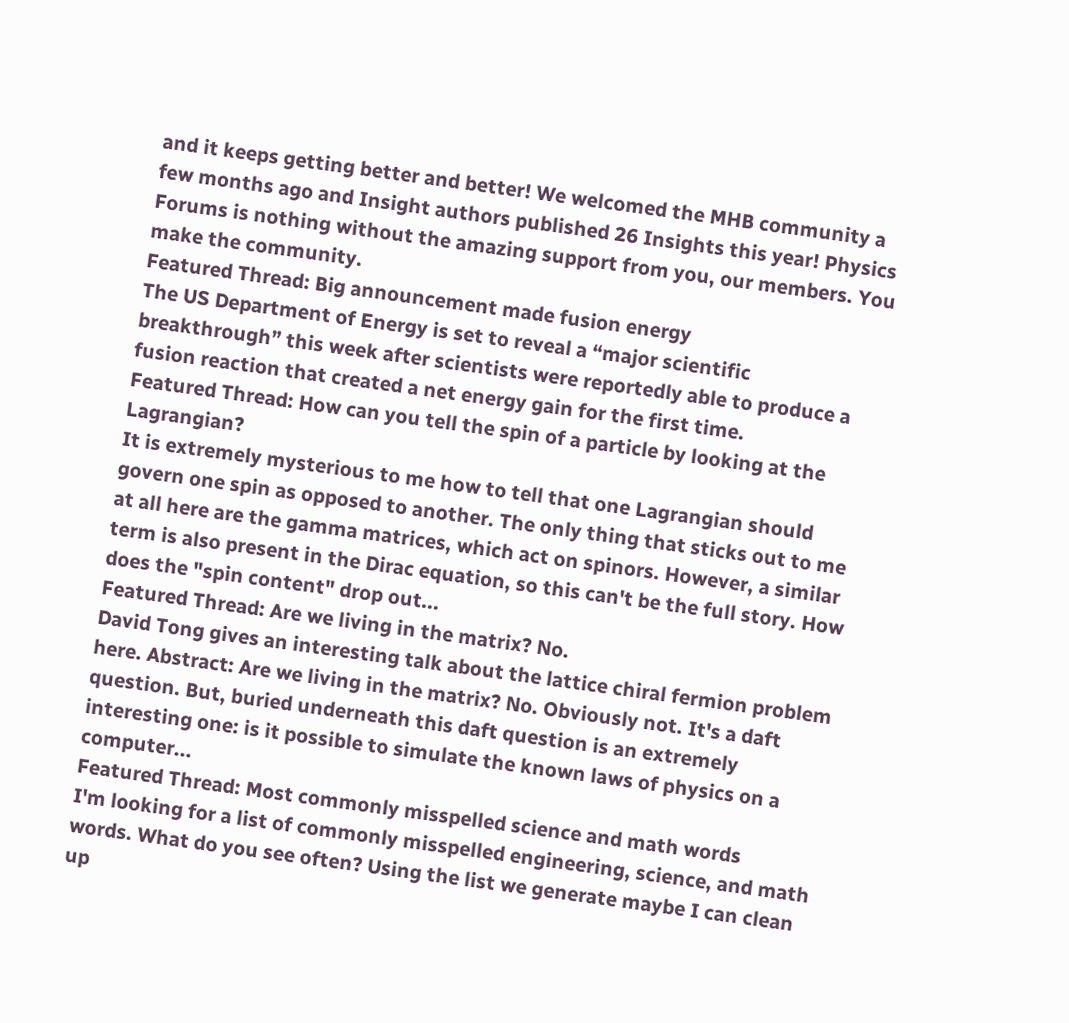and it keeps getting better and better! We welcomed the MHB community a few months ago and Insight authors published 26 Insights this year! Physics Forums is nothing without the amazing support from you, our members. You make the community.
Featured Thread: Big announcement made fusion energy
The US Department of Energy is set to reveal a “major scientific breakthrough” this week after scientists were reportedly able to produce a fusion reaction that created a net energy gain for the first time.
Featured Thread: How can you tell the spin of a particle by looking at the Lagrangian?
It is extremely mysterious to me how to tell that one Lagrangian should govern one spin as opposed to another. The only thing that sticks out to me at all here are the gamma matrices, which act on spinors. However, a similar term is also present in the Dirac equation, so this can't be the full story. How does the "spin content" drop out...
Featured Thread: Are we living in the matrix? No.
David Tong gives an interesting talk about the lattice chiral fermion problem here. Abstract: Are we living in the matrix? No. Obviously not. It's a daft question. But, buried underneath this daft question is an extremely interesting one: is it possible to simulate the known laws of physics on a computer...
Featured Thread: Most commonly misspelled science and math words
I'm looking for a list of commonly misspelled engineering, science, and math words. What do you see often? Using the list we generate maybe I can clean up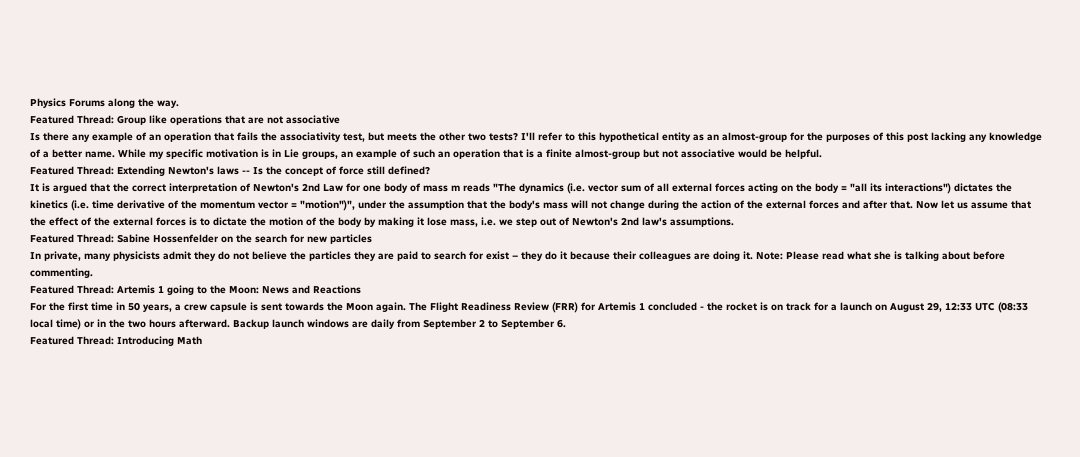Physics Forums along the way.
Featured Thread: Group like operations that are not associative
Is there any example of an operation that fails the associativity test, but meets the other two tests? I'll refer to this hypothetical entity as an almost-group for the purposes of this post lacking any knowledge of a better name. While my specific motivation is in Lie groups, an example of such an operation that is a finite almost-group but not associative would be helpful.
Featured Thread: Extending Newton's laws -- Is the concept of force still defined?
It is argued that the correct interpretation of Newton's 2nd Law for one body of mass m reads "The dynamics (i.e. vector sum of all external forces acting on the body = "all its interactions") dictates the kinetics (i.e. time derivative of the momentum vector = "motion")", under the assumption that the body's mass will not change during the action of the external forces and after that. Now let us assume that the effect of the external forces is to dictate the motion of the body by making it lose mass, i.e. we step out of Newton's 2nd law's assumptions.
Featured Thread: Sabine Hossenfelder on the search for new particles
In private, many physicists admit they do not believe the particles they are paid to search for exist – they do it because their colleagues are doing it. Note: Please read what she is talking about before commenting.
Featured Thread: Artemis 1 going to the Moon: News and Reactions
For the first time in 50 years, a crew capsule is sent towards the Moon again. The Flight Readiness Review (FRR) for Artemis 1 concluded - the rocket is on track for a launch on August 29, 12:33 UTC (08:33 local time) or in the two hours afterward. Backup launch windows are daily from September 2 to September 6.
Featured Thread: Introducing Math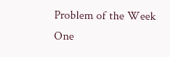Problem of the Week
One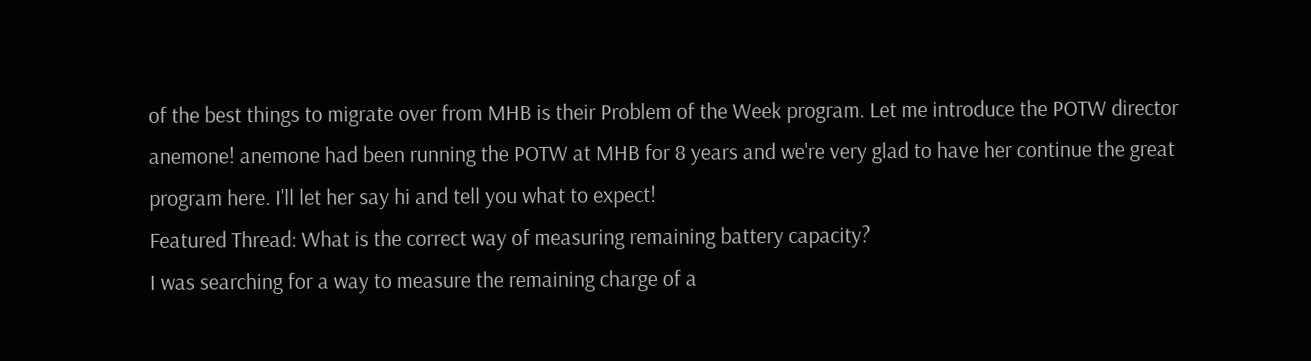of the best things to migrate over from MHB is their Problem of the Week program. Let me introduce the POTW director anemone! anemone had been running the POTW at MHB for 8 years and we're very glad to have her continue the great program here. I'll let her say hi and tell you what to expect!
Featured Thread: What is the correct way of measuring remaining battery capacity?
I was searching for a way to measure the remaining charge of a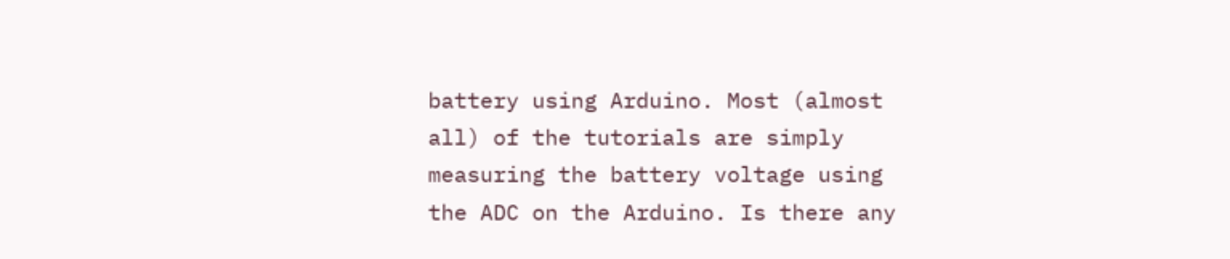battery using Arduino. Most (almost all) of the tutorials are simply measuring the battery voltage using the ADC on the Arduino. Is there any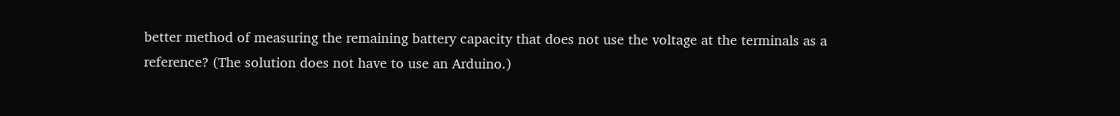better method of measuring the remaining battery capacity that does not use the voltage at the terminals as a reference? (The solution does not have to use an Arduino.)